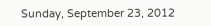Sunday, September 23, 2012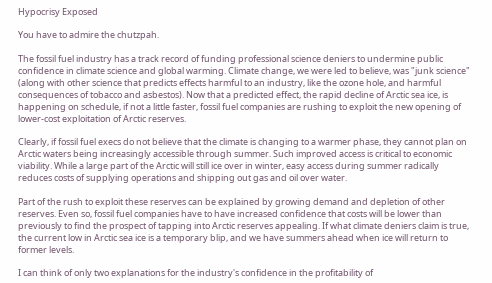Hypocrisy Exposed

You have to admire the chutzpah.

The fossil fuel industry has a track record of funding professional science deniers to undermine public confidence in climate science and global warming. Climate change, we were led to believe, was "junk science" (along with other science that predicts effects harmful to an industry, like the ozone hole, and harmful consequences of tobacco and asbestos). Now that a predicted effect, the rapid decline of Arctic sea ice, is happening on schedule, if not a little faster, fossil fuel companies are rushing to exploit the new opening of lower-cost exploitation of Arctic reserves.

Clearly, if fossil fuel execs do not believe that the climate is changing to a warmer phase, they cannot plan on Arctic waters being increasingly accessible through summer. Such improved access is critical to economic viability. While a large part of the Arctic will still ice over in winter, easy access during summer radically reduces costs of supplying operations and shipping out gas and oil over water.

Part of the rush to exploit these reserves can be explained by growing demand and depletion of other reserves. Even so, fossil fuel companies have to have increased confidence that costs will be lower than previously to find the prospect of tapping into Arctic reserves appealing. If what climate deniers claim is true, the current low in Arctic sea ice is a temporary blip, and we have summers ahead when ice will return to former levels.

I can think of only two explanations for the industry's confidence in the profitability of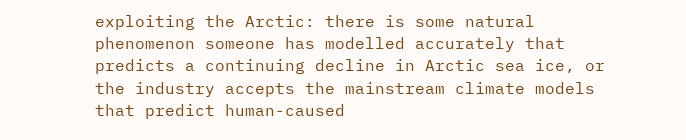exploiting the Arctic: there is some natural phenomenon someone has modelled accurately that predicts a continuing decline in Arctic sea ice, or the industry accepts the mainstream climate models that predict human-caused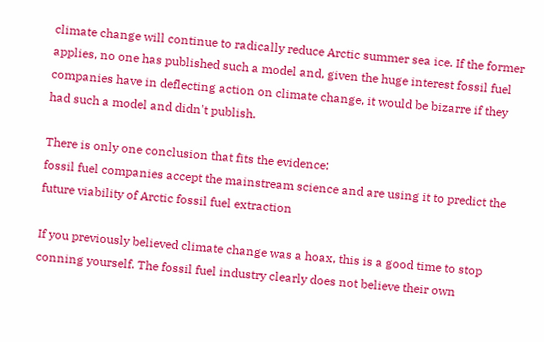climate change will continue to radically reduce Arctic summer sea ice. If the former applies, no one has published such a model and, given the huge interest fossil fuel companies have in deflecting action on climate change, it would be bizarre if they had such a model and didn't publish.

There is only one conclusion that fits the evidence:
fossil fuel companies accept the mainstream science and are using it to predict the future viability of Arctic fossil fuel extraction

If you previously believed climate change was a hoax, this is a good time to stop conning yourself. The fossil fuel industry clearly does not believe their own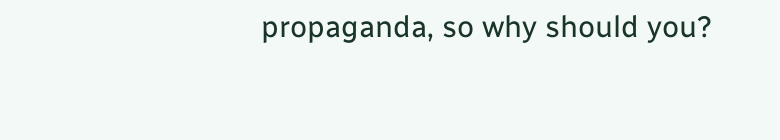propaganda, so why should you?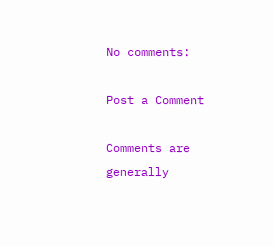No comments:

Post a Comment

Comments are generally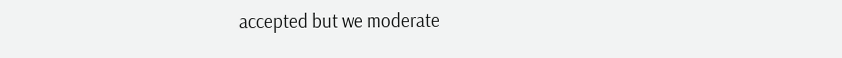accepted but we moderate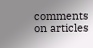comments on articles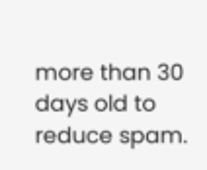more than 30 days old to reduce spam.